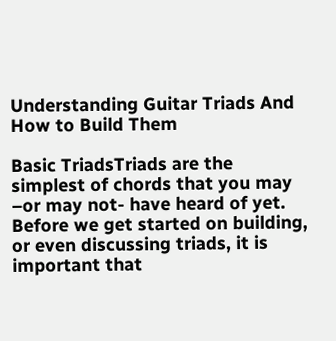Understanding Guitar Triads And How to Build Them

Basic TriadsTriads are the simplest of chords that you may –or may not- have heard of yet. Before we get started on building, or even discussing triads, it is important that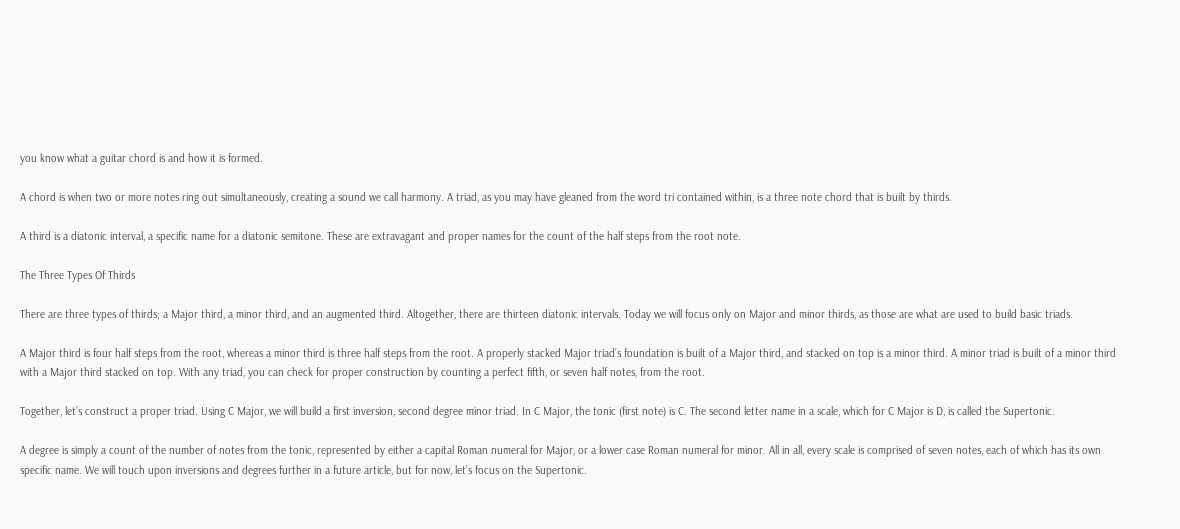you know what a guitar chord is and how it is formed.

A chord is when two or more notes ring out simultaneously, creating a sound we call harmony. A triad, as you may have gleaned from the word tri contained within, is a three note chord that is built by thirds.

A third is a diatonic interval, a specific name for a diatonic semitone. These are extravagant and proper names for the count of the half steps from the root note.

The Three Types Of Thirds

There are three types of thirds; a Major third, a minor third, and an augmented third. Altogether, there are thirteen diatonic intervals. Today we will focus only on Major and minor thirds, as those are what are used to build basic triads.

A Major third is four half steps from the root, whereas a minor third is three half steps from the root. A properly stacked Major triad’s foundation is built of a Major third, and stacked on top is a minor third. A minor triad is built of a minor third with a Major third stacked on top. With any triad, you can check for proper construction by counting a perfect fifth, or seven half notes, from the root.

Together, let’s construct a proper triad. Using C Major, we will build a first inversion, second degree minor triad. In C Major, the tonic (first note) is C. The second letter name in a scale, which for C Major is D, is called the Supertonic.

A degree is simply a count of the number of notes from the tonic, represented by either a capital Roman numeral for Major, or a lower case Roman numeral for minor. All in all, every scale is comprised of seven notes, each of which has its own specific name. We will touch upon inversions and degrees further in a future article, but for now, let’s focus on the Supertonic.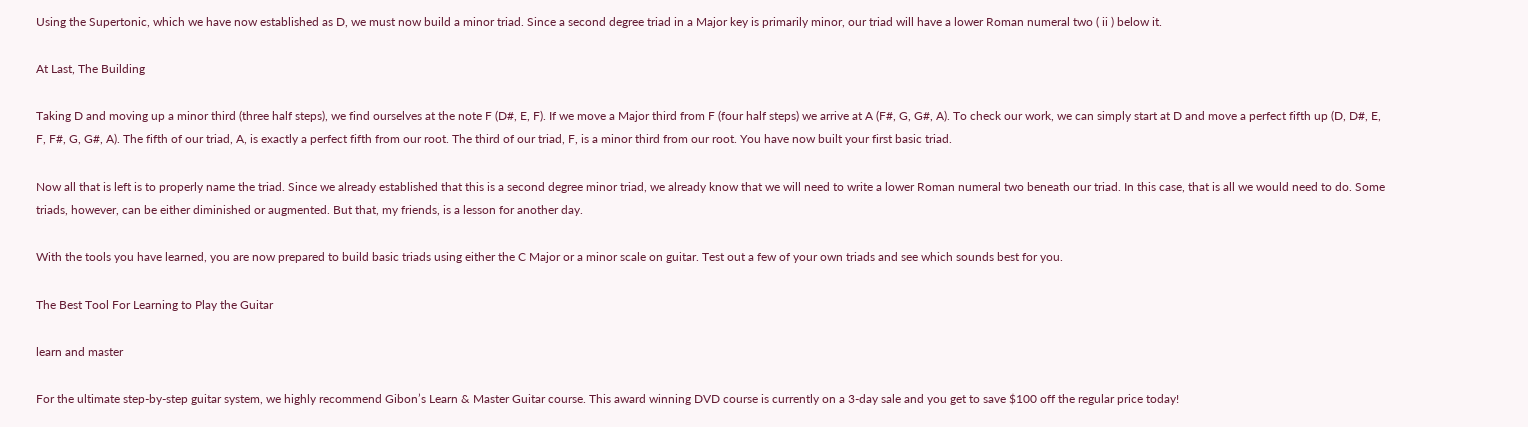Using the Supertonic, which we have now established as D, we must now build a minor triad. Since a second degree triad in a Major key is primarily minor, our triad will have a lower Roman numeral two ( ii ) below it.

At Last, The Building

Taking D and moving up a minor third (three half steps), we find ourselves at the note F (D#, E, F). If we move a Major third from F (four half steps) we arrive at A (F#, G, G#, A). To check our work, we can simply start at D and move a perfect fifth up (D, D#, E, F, F#, G, G#, A). The fifth of our triad, A, is exactly a perfect fifth from our root. The third of our triad, F, is a minor third from our root. You have now built your first basic triad.

Now all that is left is to properly name the triad. Since we already established that this is a second degree minor triad, we already know that we will need to write a lower Roman numeral two beneath our triad. In this case, that is all we would need to do. Some triads, however, can be either diminished or augmented. But that, my friends, is a lesson for another day.

With the tools you have learned, you are now prepared to build basic triads using either the C Major or a minor scale on guitar. Test out a few of your own triads and see which sounds best for you.

The Best Tool For Learning to Play the Guitar

learn and master

For the ultimate step-by-step guitar system, we highly recommend Gibon’s Learn & Master Guitar course. This award winning DVD course is currently on a 3-day sale and you get to save $100 off the regular price today!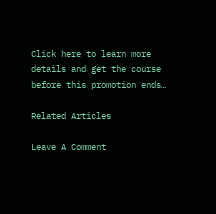Click here to learn more details and get the course before this promotion ends…

Related Articles

Leave A Comment